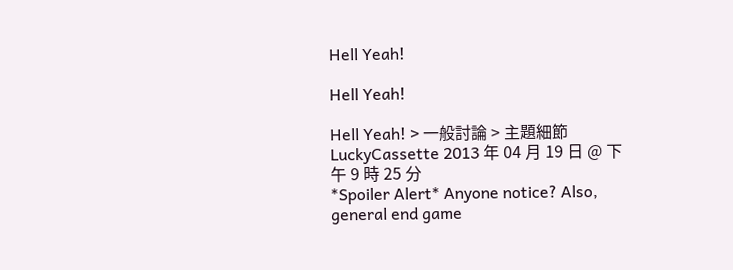Hell Yeah!

Hell Yeah!

Hell Yeah! > 一般討論 > 主題細節
LuckyCassette 2013 年 04 月 19 日 @ 下午 9 時 25 分
*Spoiler Alert* Anyone notice? Also, general end game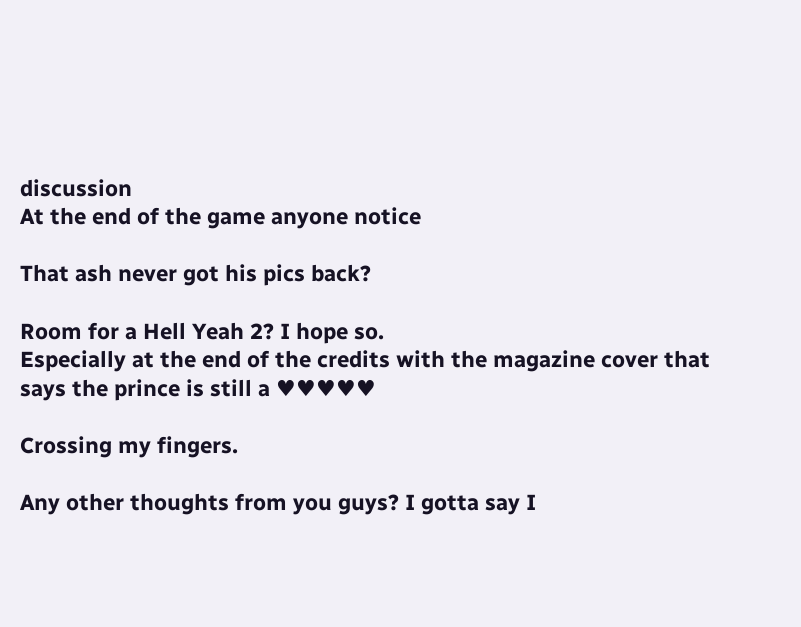discussion
At the end of the game anyone notice

That ash never got his pics back?

Room for a Hell Yeah 2? I hope so.
Especially at the end of the credits with the magazine cover that says the prince is still a ♥♥♥♥♥

Crossing my fingers.

Any other thoughts from you guys? I gotta say I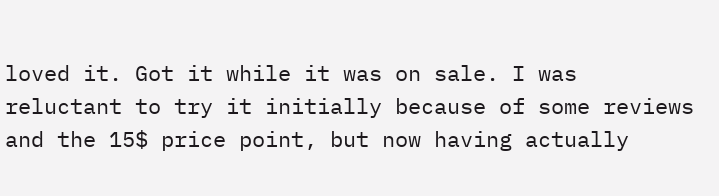loved it. Got it while it was on sale. I was reluctant to try it initially because of some reviews and the 15$ price point, but now having actually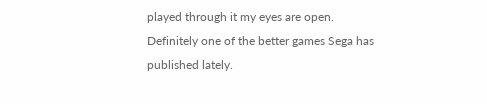played through it my eyes are open. Definitely one of the better games Sega has published lately.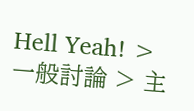Hell Yeah! > 一般討論 > 主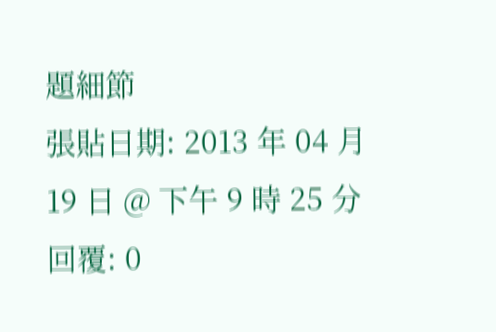題細節
張貼日期: 2013 年 04 月 19 日 @ 下午 9 時 25 分
回覆: 0